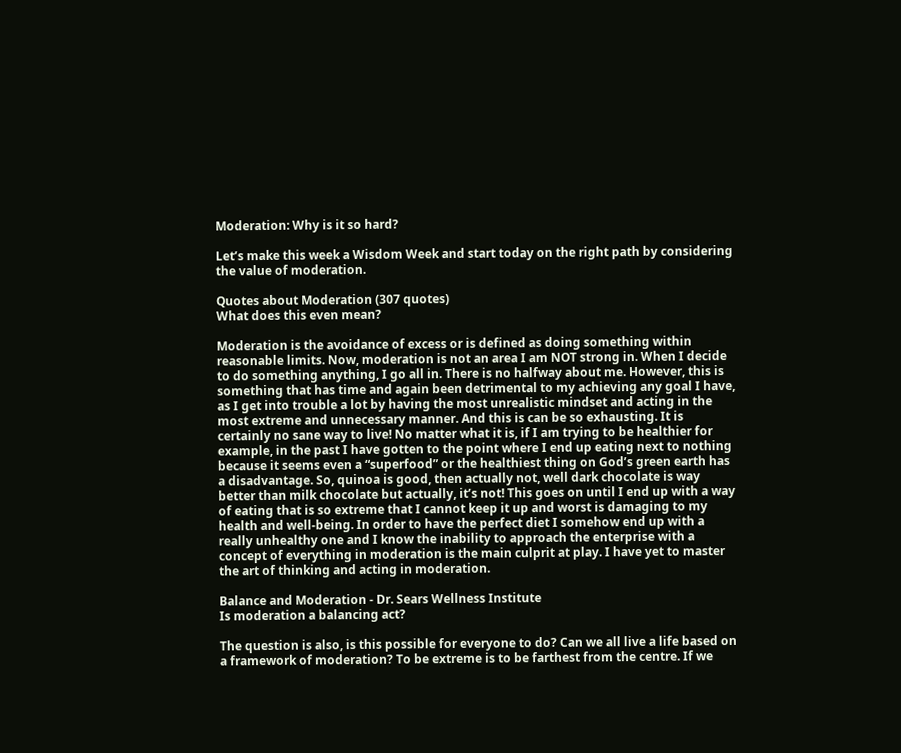Moderation: Why is it so hard?

Let’s make this week a Wisdom Week and start today on the right path by considering the value of moderation.

Quotes about Moderation (307 quotes)
What does this even mean?

Moderation is the avoidance of excess or is defined as doing something within reasonable limits. Now, moderation is not an area I am NOT strong in. When I decide to do something anything, I go all in. There is no halfway about me. However, this is something that has time and again been detrimental to my achieving any goal I have, as I get into trouble a lot by having the most unrealistic mindset and acting in the most extreme and unnecessary manner. And this is can be so exhausting. It is certainly no sane way to live! No matter what it is, if I am trying to be healthier for example, in the past I have gotten to the point where I end up eating next to nothing because it seems even a “superfood” or the healthiest thing on God’s green earth has a disadvantage. So, quinoa is good, then actually not, well dark chocolate is way better than milk chocolate but actually, it’s not! This goes on until I end up with a way of eating that is so extreme that I cannot keep it up and worst is damaging to my health and well-being. In order to have the perfect diet I somehow end up with a really unhealthy one and I know the inability to approach the enterprise with a concept of everything in moderation is the main culprit at play. I have yet to master the art of thinking and acting in moderation.

Balance and Moderation - Dr. Sears Wellness Institute
Is moderation a balancing act?

The question is also, is this possible for everyone to do? Can we all live a life based on a framework of moderation? To be extreme is to be farthest from the centre. If we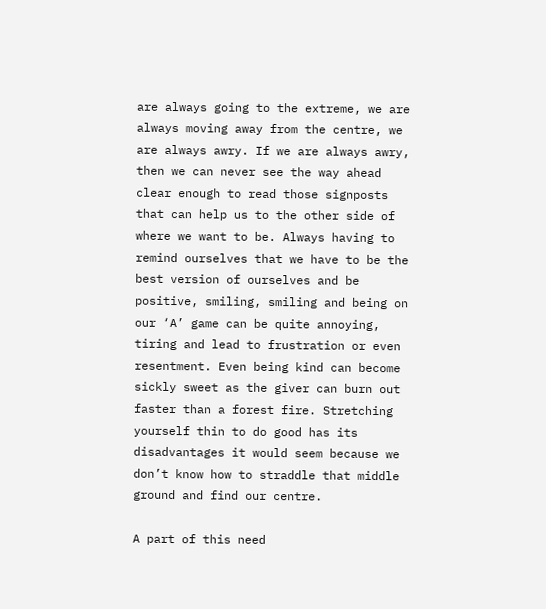are always going to the extreme, we are always moving away from the centre, we are always awry. If we are always awry, then we can never see the way ahead clear enough to read those signposts that can help us to the other side of where we want to be. Always having to remind ourselves that we have to be the best version of ourselves and be positive, smiling, smiling and being on our ‘A’ game can be quite annoying, tiring and lead to frustration or even resentment. Even being kind can become sickly sweet as the giver can burn out faster than a forest fire. Stretching yourself thin to do good has its disadvantages it would seem because we don’t know how to straddle that middle ground and find our centre.

A part of this need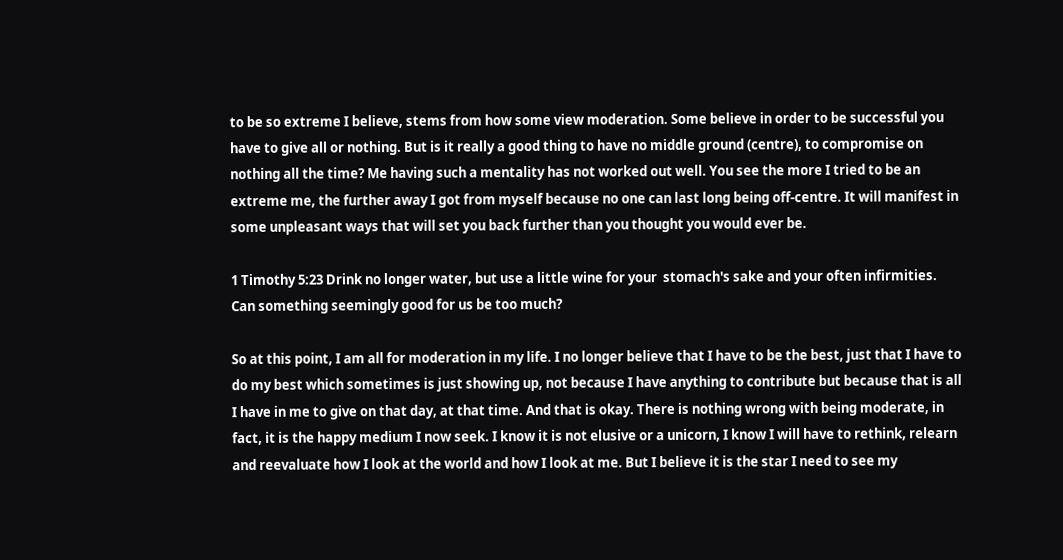to be so extreme I believe, stems from how some view moderation. Some believe in order to be successful you have to give all or nothing. But is it really a good thing to have no middle ground (centre), to compromise on nothing all the time? Me having such a mentality has not worked out well. You see the more I tried to be an extreme me, the further away I got from myself because no one can last long being off-centre. It will manifest in some unpleasant ways that will set you back further than you thought you would ever be.

1 Timothy 5:23 Drink no longer water, but use a little wine for your  stomach's sake and your often infirmities.
Can something seemingly good for us be too much?

So at this point, I am all for moderation in my life. I no longer believe that I have to be the best, just that I have to do my best which sometimes is just showing up, not because I have anything to contribute but because that is all I have in me to give on that day, at that time. And that is okay. There is nothing wrong with being moderate, in fact, it is the happy medium I now seek. I know it is not elusive or a unicorn, I know I will have to rethink, relearn and reevaluate how I look at the world and how I look at me. But I believe it is the star I need to see my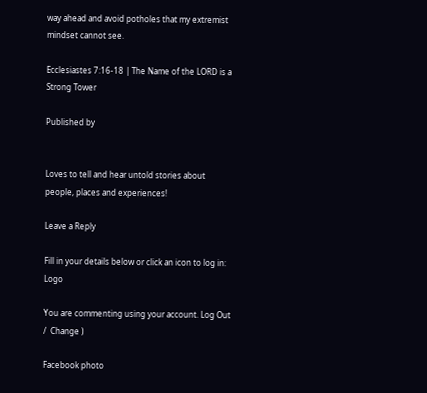way ahead and avoid potholes that my extremist mindset cannot see.

Ecclesiastes 7:16-18 | The Name of the LORD is a Strong Tower

Published by


Loves to tell and hear untold stories about people, places and experiences!

Leave a Reply

Fill in your details below or click an icon to log in: Logo

You are commenting using your account. Log Out /  Change )

Facebook photo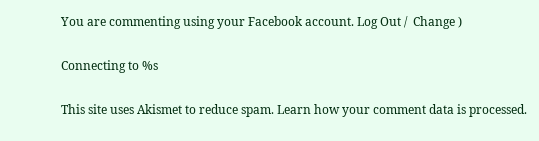You are commenting using your Facebook account. Log Out /  Change )

Connecting to %s

This site uses Akismet to reduce spam. Learn how your comment data is processed.